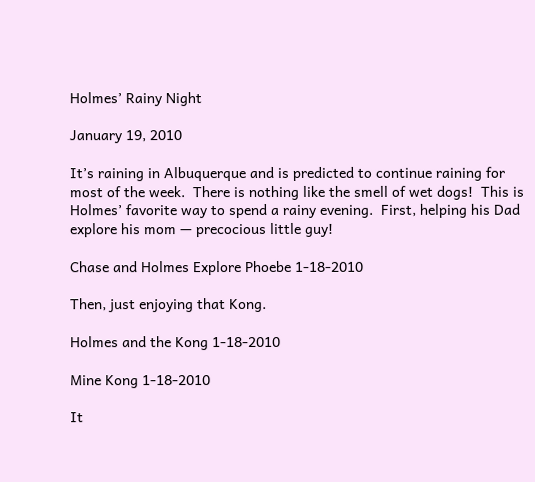Holmes’ Rainy Night

January 19, 2010

It’s raining in Albuquerque and is predicted to continue raining for most of the week.  There is nothing like the smell of wet dogs!  This is Holmes’ favorite way to spend a rainy evening.  First, helping his Dad explore his mom — precocious little guy!

Chase and Holmes Explore Phoebe 1-18-2010

Then, just enjoying that Kong.

Holmes and the Kong 1-18-2010

Mine Kong 1-18-2010

It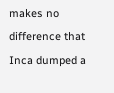makes no difference that Inca dumped a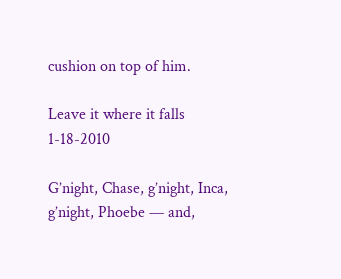cushion on top of him.

Leave it where it falls 1-18-2010

G’night, Chase, g’night, Inca, g’night, Phoebe — and,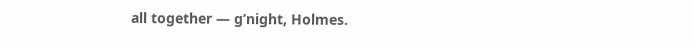all together — g’night, Holmes.